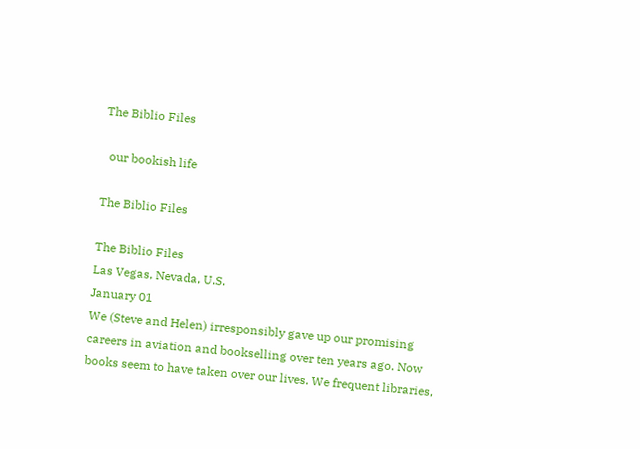The Biblio Files

  our bookish life

The Biblio Files

The Biblio Files
Las Vegas, Nevada, U.S.
January 01
We (Steve and Helen) irresponsibly gave up our promising careers in aviation and bookselling over ten years ago. Now books seem to have taken over our lives. We frequent libraries,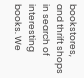bookstores, and thrift shops in search of interesting books. We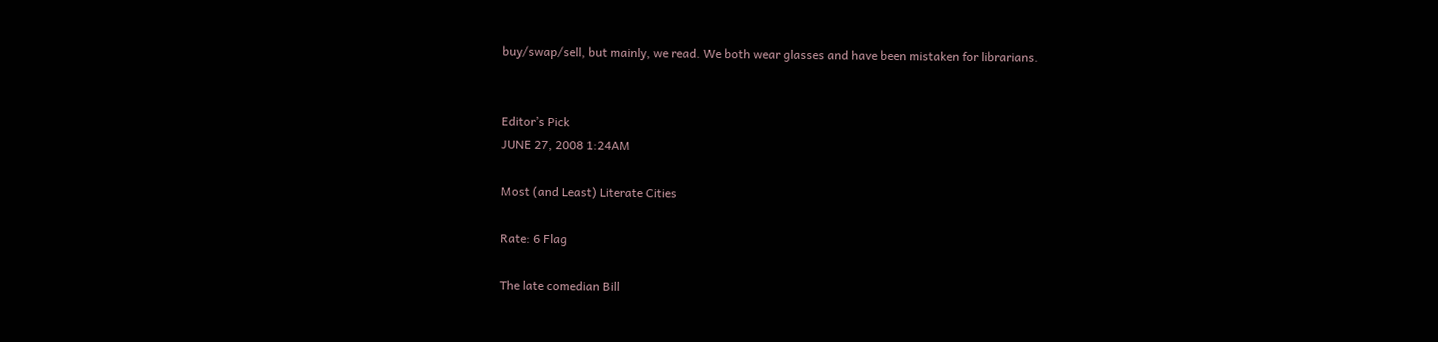buy/swap/sell, but mainly, we read. We both wear glasses and have been mistaken for librarians.


Editor’s Pick
JUNE 27, 2008 1:24AM

Most (and Least) Literate Cities

Rate: 6 Flag

The late comedian Bill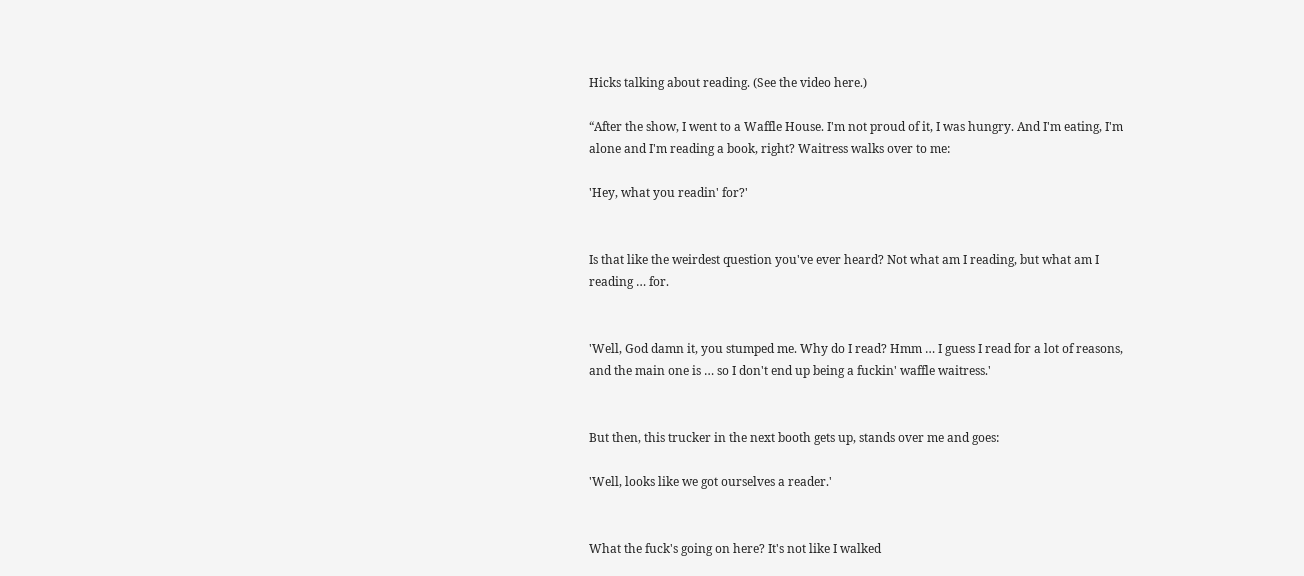Hicks talking about reading. (See the video here.)

“After the show, I went to a Waffle House. I'm not proud of it, I was hungry. And I'm eating, I'm alone and I'm reading a book, right? Waitress walks over to me:

'Hey, what you readin' for?'


Is that like the weirdest question you've ever heard? Not what am I reading, but what am I reading … for.


'Well, God damn it, you stumped me. Why do I read? Hmm … I guess I read for a lot of reasons, and the main one is … so I don't end up being a fuckin' waffle waitress.'


But then, this trucker in the next booth gets up, stands over me and goes:

'Well, looks like we got ourselves a reader.'


What the fuck's going on here? It's not like I walked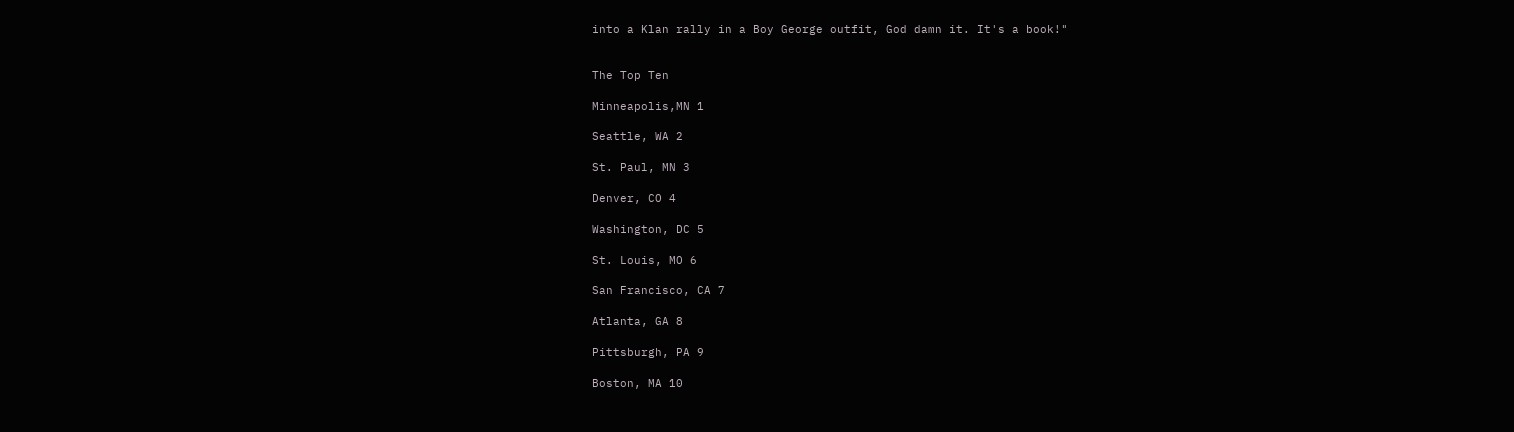into a Klan rally in a Boy George outfit, God damn it. It's a book!"


The Top Ten

Minneapolis,MN 1

Seattle, WA 2

St. Paul, MN 3

Denver, CO 4

Washington, DC 5

St. Louis, MO 6

San Francisco, CA 7

Atlanta, GA 8

Pittsburgh, PA 9

Boston, MA 10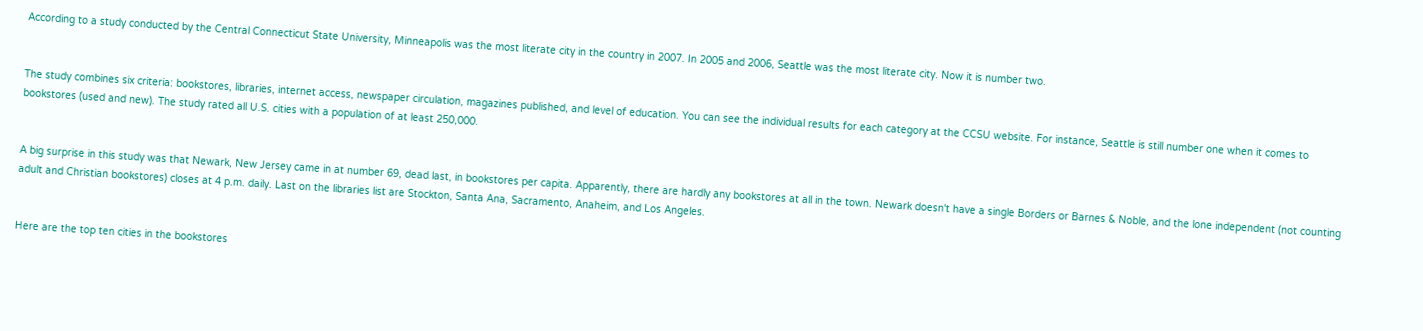According to a study conducted by the Central Connecticut State University, Minneapolis was the most literate city in the country in 2007. In 2005 and 2006, Seattle was the most literate city. Now it is number two.


The study combines six criteria: bookstores, libraries, internet access, newspaper circulation, magazines published, and level of education. You can see the individual results for each category at the CCSU website. For instance, Seattle is still number one when it comes to bookstores (used and new). The study rated all U.S. cities with a population of at least 250,000.


A big surprise in this study was that Newark, New Jersey came in at number 69, dead last, in bookstores per capita. Apparently, there are hardly any bookstores at all in the town. Newark doesn't have a single Borders or Barnes & Noble, and the lone independent (not counting adult and Christian bookstores) closes at 4 p.m. daily. Last on the libraries list are Stockton, Santa Ana, Sacramento, Anaheim, and Los Angeles.


Here are the top ten cities in the bookstores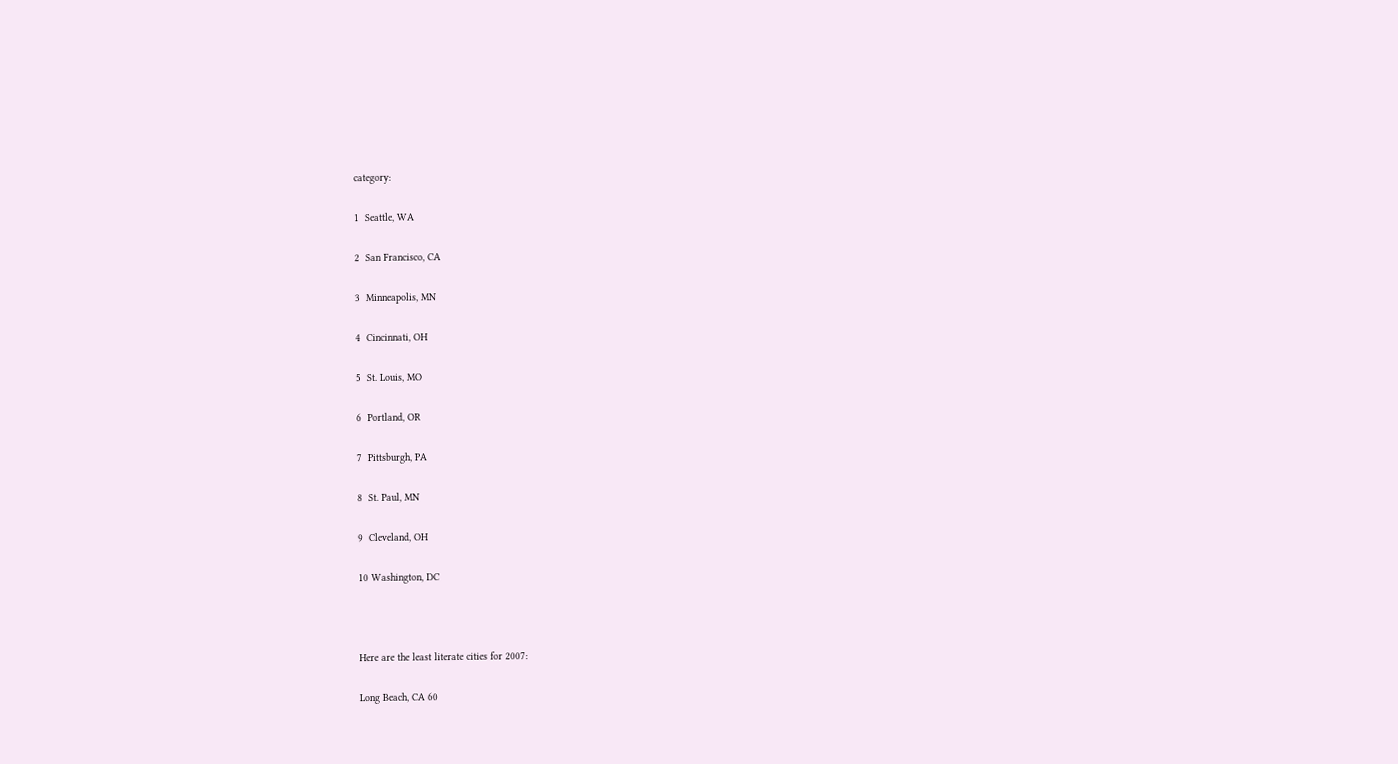category:

1  Seattle, WA

2  San Francisco, CA

3  Minneapolis, MN

4  Cincinnati, OH

5  St. Louis, MO

6  Portland, OR

7  Pittsburgh, PA

8  St. Paul, MN

9  Cleveland, OH

10 Washington, DC



Here are the least literate cities for 2007:

Long Beach, CA 60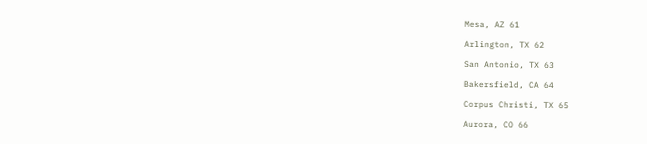Mesa, AZ 61

Arlington, TX 62

San Antonio, TX 63

Bakersfield, CA 64

Corpus Christi, TX 65

Aurora, CO 66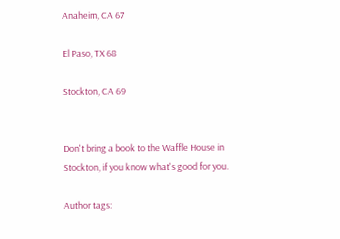Anaheim, CA 67

El Paso, TX 68

Stockton, CA 69


Don't bring a book to the Waffle House in Stockton, if you know what's good for you.

Author tags: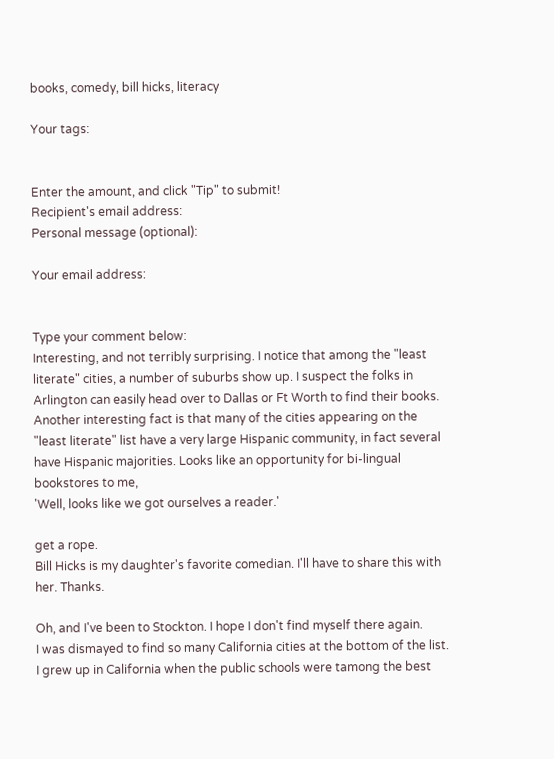books, comedy, bill hicks, literacy

Your tags:


Enter the amount, and click "Tip" to submit!
Recipient's email address:
Personal message (optional):

Your email address:


Type your comment below:
Interesting, and not terribly surprising. I notice that among the "least literate" cities, a number of suburbs show up. I suspect the folks in Arlington can easily head over to Dallas or Ft Worth to find their books. Another interesting fact is that many of the cities appearing on the "least literate" list have a very large Hispanic community, in fact several have Hispanic majorities. Looks like an opportunity for bi-lingual bookstores to me,
'Well, looks like we got ourselves a reader.'

get a rope.
Bill Hicks is my daughter's favorite comedian. I'll have to share this with her. Thanks.

Oh, and I've been to Stockton. I hope I don't find myself there again.
I was dismayed to find so many California cities at the bottom of the list. I grew up in California when the public schools were tamong the best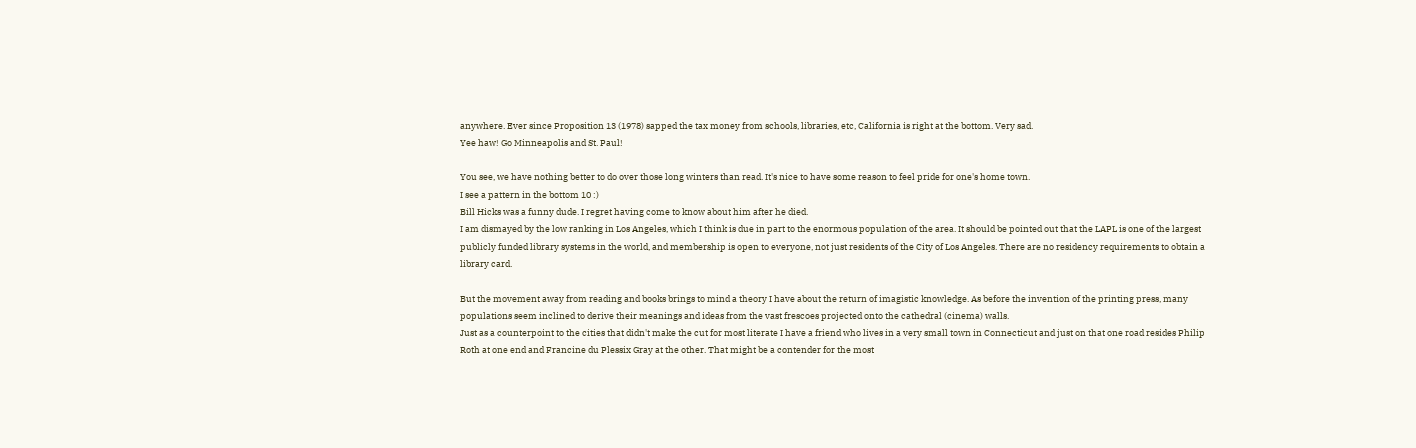anywhere. Ever since Proposition 13 (1978) sapped the tax money from schools, libraries, etc, California is right at the bottom. Very sad.
Yee haw! Go Minneapolis and St. Paul!

You see, we have nothing better to do over those long winters than read. It's nice to have some reason to feel pride for one's home town.
I see a pattern in the bottom 10 :)
Bill Hicks was a funny dude. I regret having come to know about him after he died.
I am dismayed by the low ranking in Los Angeles, which I think is due in part to the enormous population of the area. It should be pointed out that the LAPL is one of the largest publicly funded library systems in the world, and membership is open to everyone, not just residents of the City of Los Angeles. There are no residency requirements to obtain a library card.

But the movement away from reading and books brings to mind a theory I have about the return of imagistic knowledge. As before the invention of the printing press, many populations seem inclined to derive their meanings and ideas from the vast frescoes projected onto the cathedral (cinema) walls.
Just as a counterpoint to the cities that didn't make the cut for most literate I have a friend who lives in a very small town in Connecticut and just on that one road resides Philip Roth at one end and Francine du Plessix Gray at the other. That might be a contender for the most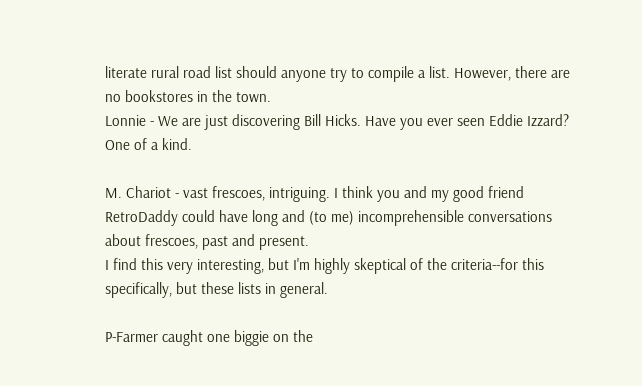literate rural road list should anyone try to compile a list. However, there are no bookstores in the town.
Lonnie - We are just discovering Bill Hicks. Have you ever seen Eddie Izzard? One of a kind.

M. Chariot - vast frescoes, intriguing. I think you and my good friend RetroDaddy could have long and (to me) incomprehensible conversations about frescoes, past and present.
I find this very interesting, but I'm highly skeptical of the criteria--for this specifically, but these lists in general.

P-Farmer caught one biggie on the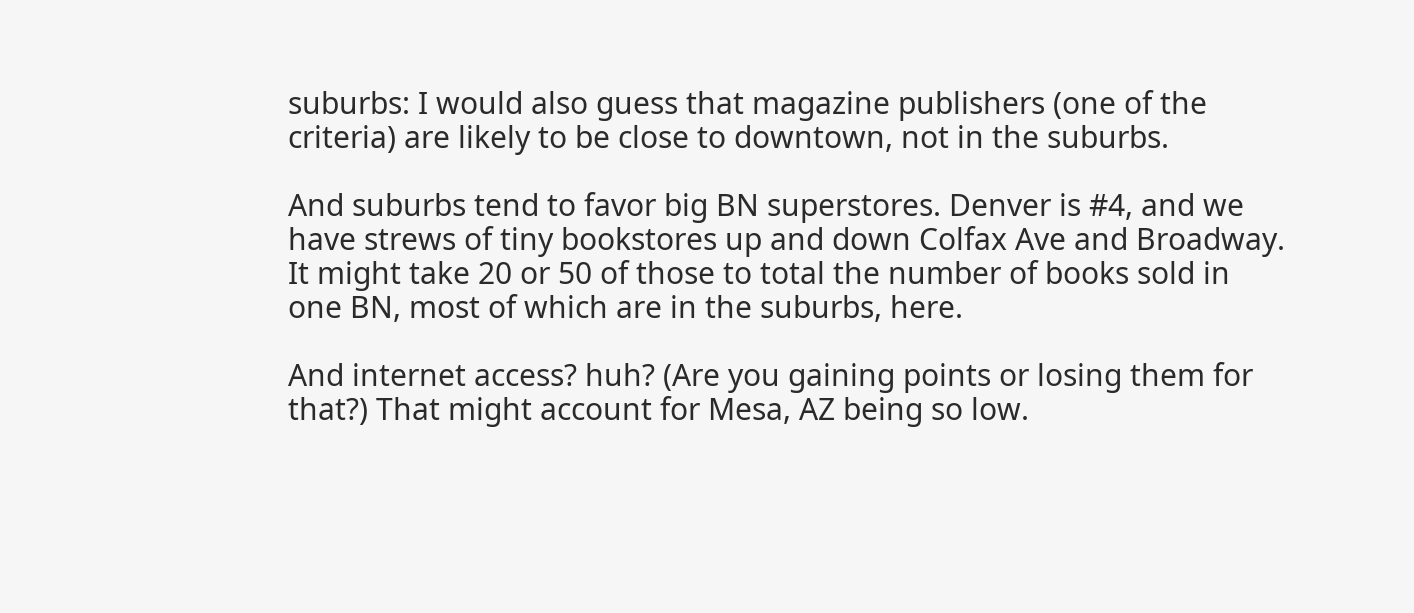suburbs: I would also guess that magazine publishers (one of the criteria) are likely to be close to downtown, not in the suburbs.

And suburbs tend to favor big BN superstores. Denver is #4, and we have strews of tiny bookstores up and down Colfax Ave and Broadway. It might take 20 or 50 of those to total the number of books sold in one BN, most of which are in the suburbs, here.

And internet access? huh? (Are you gaining points or losing them for that?) That might account for Mesa, AZ being so low.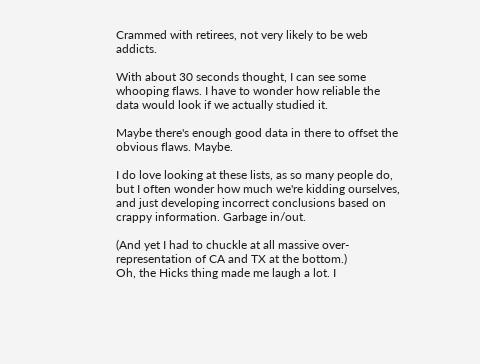Crammed with retirees, not very likely to be web addicts.

With about 30 seconds thought, I can see some whooping flaws. I have to wonder how reliable the data would look if we actually studied it.

Maybe there's enough good data in there to offset the obvious flaws. Maybe.

I do love looking at these lists, as so many people do, but I often wonder how much we're kidding ourselves, and just developing incorrect conclusions based on crappy information. Garbage in/out.

(And yet I had to chuckle at all massive over-representation of CA and TX at the bottom.)
Oh, the Hicks thing made me laugh a lot. I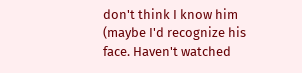don't think I know him (maybe I'd recognize his face. Haven't watched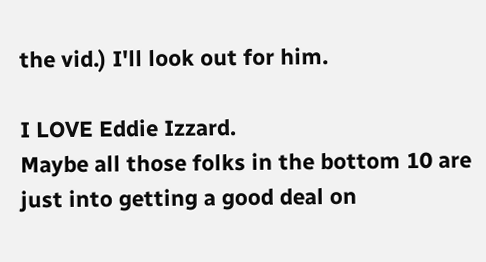the vid.) I'll look out for him.

I LOVE Eddie Izzard.
Maybe all those folks in the bottom 10 are just into getting a good deal on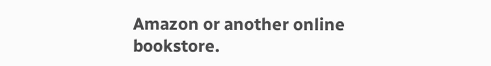Amazon or another online bookstore.